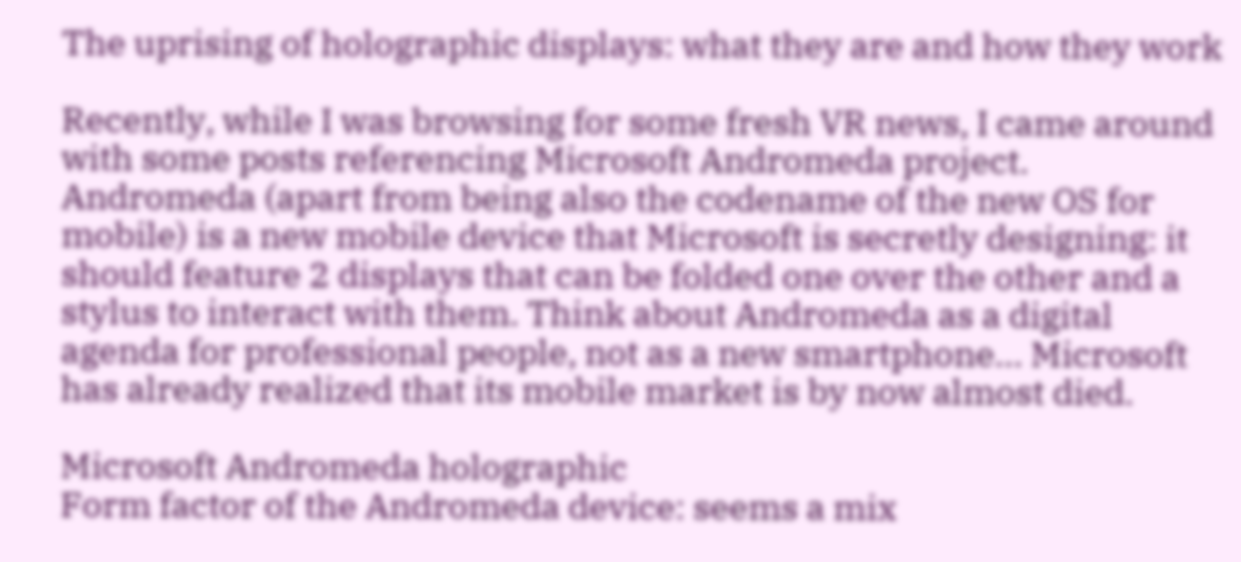The uprising of holographic displays: what they are and how they work

Recently, while I was browsing for some fresh VR news, I came around with some posts referencing Microsoft Andromeda project. Andromeda (apart from being also the codename of the new OS for mobile) is a new mobile device that Microsoft is secretly designing: it should feature 2 displays that can be folded one over the other and a stylus to interact with them. Think about Andromeda as a digital agenda for professional people, not as a new smartphone… Microsoft has already realized that its mobile market is by now almost died.

Microsoft Andromeda holographic
Form factor of the Andromeda device: seems a mix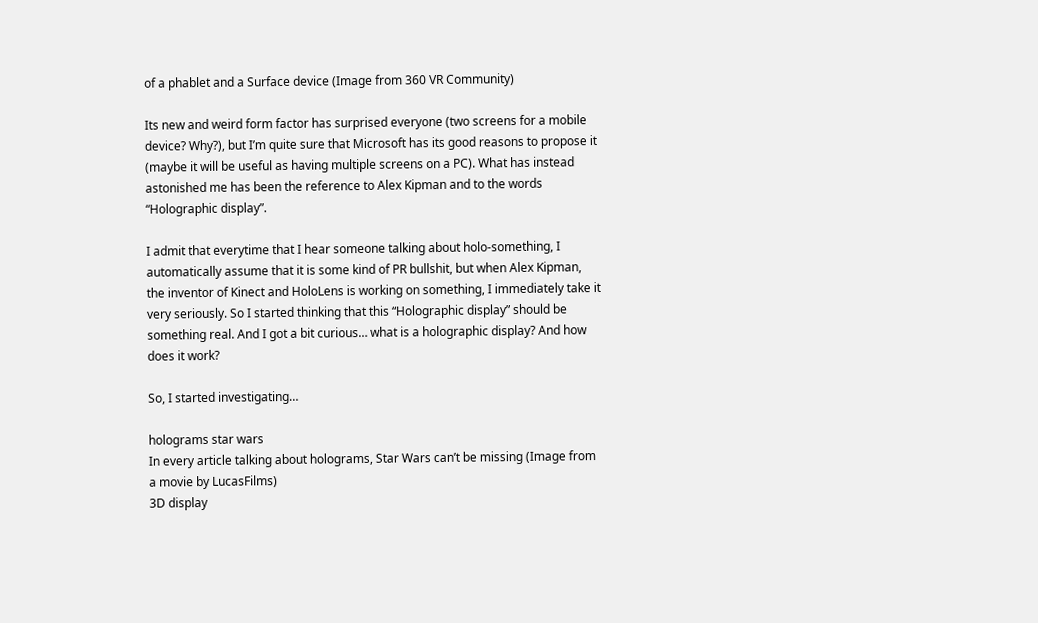of a phablet and a Surface device (Image from 360 VR Community)

Its new and weird form factor has surprised everyone (two screens for a mobile device? Why?), but I’m quite sure that Microsoft has its good reasons to propose it (maybe it will be useful as having multiple screens on a PC). What has instead astonished me has been the reference to Alex Kipman and to the words “Holographic display”.

I admit that everytime that I hear someone talking about holo-something, I automatically assume that it is some kind of PR bullshit, but when Alex Kipman, the inventor of Kinect and HoloLens is working on something, I immediately take it very seriously. So I started thinking that this “Holographic display” should be something real. And I got a bit curious… what is a holographic display? And how does it work?

So, I started investigating…

holograms star wars
In every article talking about holograms, Star Wars can’t be missing (Image from a movie by LucasFilms)
3D display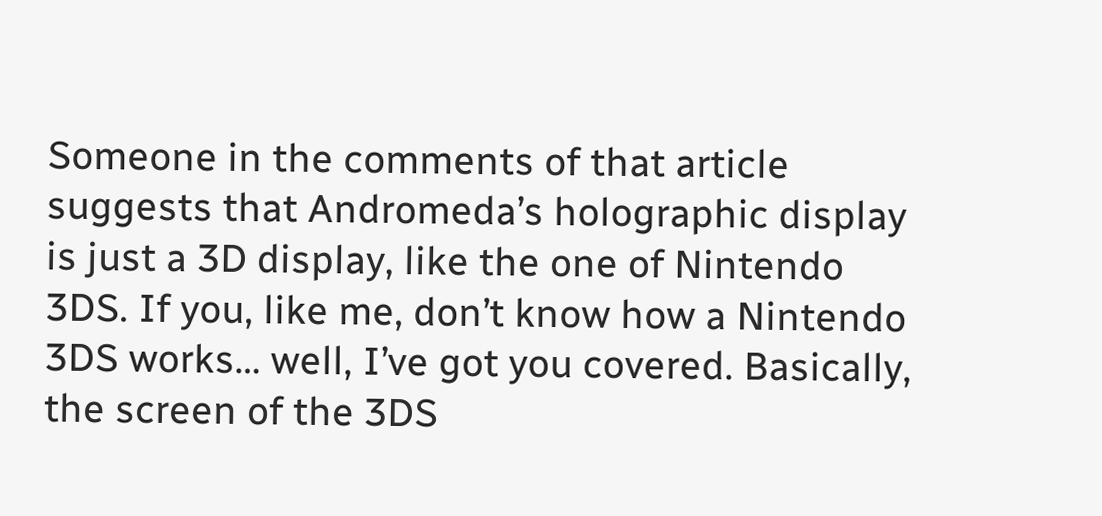Someone in the comments of that article suggests that Andromeda’s holographic display is just a 3D display, like the one of Nintendo 3DS. If you, like me, don’t know how a Nintendo 3DS works… well, I’ve got you covered. Basically, the screen of the 3DS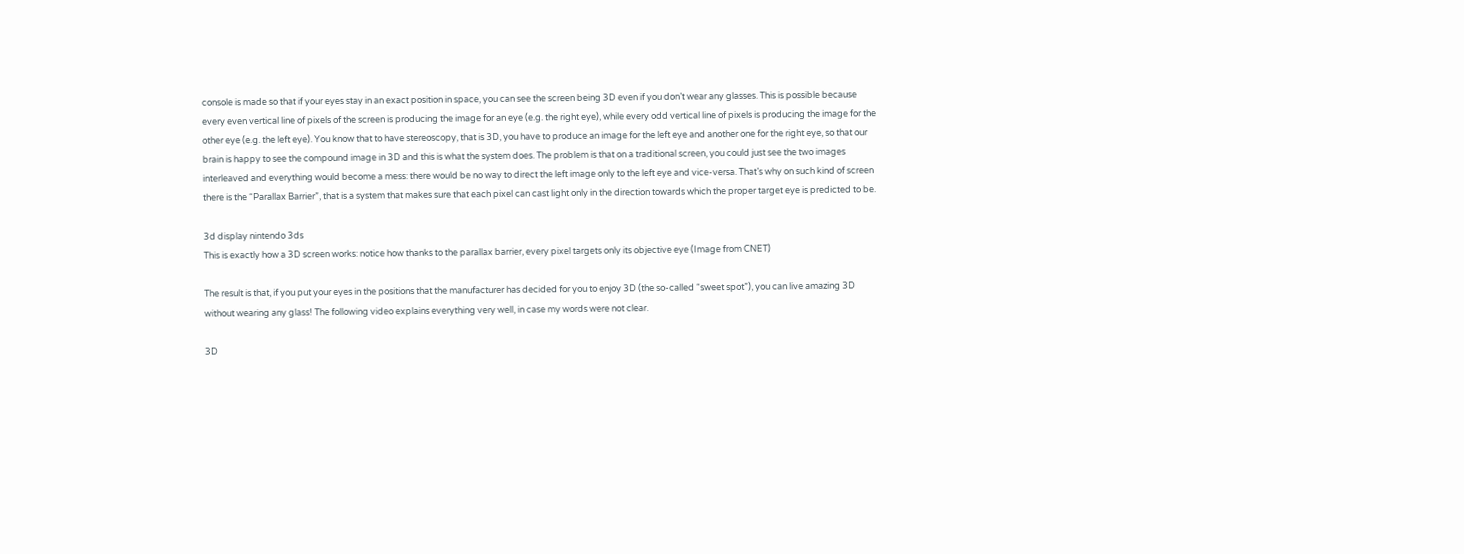console is made so that if your eyes stay in an exact position in space, you can see the screen being 3D even if you don’t wear any glasses. This is possible because every even vertical line of pixels of the screen is producing the image for an eye (e.g. the right eye), while every odd vertical line of pixels is producing the image for the other eye (e.g. the left eye). You know that to have stereoscopy, that is 3D, you have to produce an image for the left eye and another one for the right eye, so that our brain is happy to see the compound image in 3D and this is what the system does. The problem is that on a traditional screen, you could just see the two images interleaved and everything would become a mess: there would be no way to direct the left image only to the left eye and vice-versa. That’s why on such kind of screen there is the “Parallax Barrier”, that is a system that makes sure that each pixel can cast light only in the direction towards which the proper target eye is predicted to be.

3d display nintendo 3ds
This is exactly how a 3D screen works: notice how thanks to the parallax barrier, every pixel targets only its objective eye (Image from CNET)

The result is that, if you put your eyes in the positions that the manufacturer has decided for you to enjoy 3D (the so-called “sweet spot”), you can live amazing 3D without wearing any glass! The following video explains everything very well, in case my words were not clear.

3D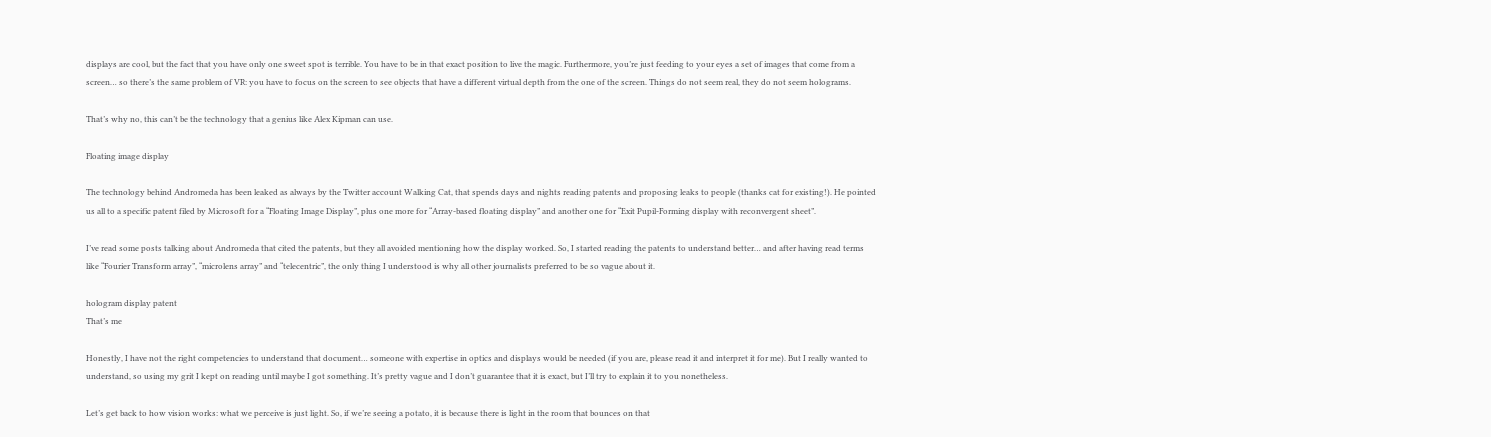displays are cool, but the fact that you have only one sweet spot is terrible. You have to be in that exact position to live the magic. Furthermore, you’re just feeding to your eyes a set of images that come from a screen… so there’s the same problem of VR: you have to focus on the screen to see objects that have a different virtual depth from the one of the screen. Things do not seem real, they do not seem holograms.

That’s why no, this can’t be the technology that a genius like Alex Kipman can use.

Floating image display

The technology behind Andromeda has been leaked as always by the Twitter account Walking Cat, that spends days and nights reading patents and proposing leaks to people (thanks cat for existing!). He pointed us all to a specific patent filed by Microsoft for a “Floating Image Display”, plus one more for “Array-based floating display” and another one for “Exit Pupil-Forming display with reconvergent sheet”.

I’ve read some posts talking about Andromeda that cited the patents, but they all avoided mentioning how the display worked. So, I started reading the patents to understand better… and after having read terms like “Fourier Transform array”, “microlens array” and “telecentric”, the only thing I understood is why all other journalists preferred to be so vague about it.

hologram display patent
That’s me

Honestly, I have not the right competencies to understand that document… someone with expertise in optics and displays would be needed (if you are, please read it and interpret it for me). But I really wanted to understand, so using my grit I kept on reading until maybe I got something. It’s pretty vague and I don’t guarantee that it is exact, but I’ll try to explain it to you nonetheless.

Let’s get back to how vision works: what we perceive is just light. So, if we’re seeing a potato, it is because there is light in the room that bounces on that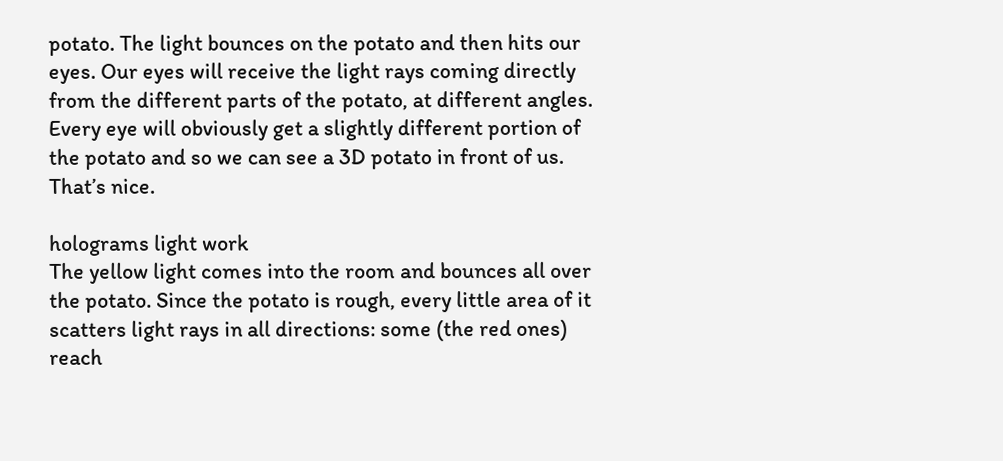potato. The light bounces on the potato and then hits our eyes. Our eyes will receive the light rays coming directly from the different parts of the potato, at different angles. Every eye will obviously get a slightly different portion of the potato and so we can see a 3D potato in front of us. That’s nice.

holograms light work
The yellow light comes into the room and bounces all over the potato. Since the potato is rough, every little area of it scatters light rays in all directions: some (the red ones) reach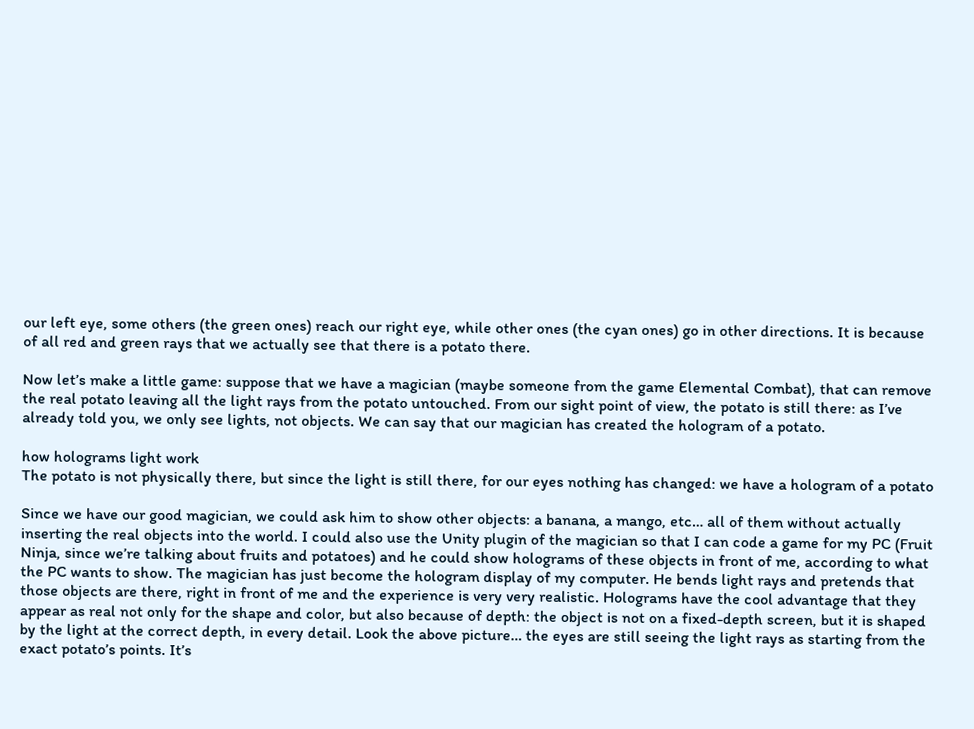our left eye, some others (the green ones) reach our right eye, while other ones (the cyan ones) go in other directions. It is because of all red and green rays that we actually see that there is a potato there.

Now let’s make a little game: suppose that we have a magician (maybe someone from the game Elemental Combat), that can remove the real potato leaving all the light rays from the potato untouched. From our sight point of view, the potato is still there: as I’ve already told you, we only see lights, not objects. We can say that our magician has created the hologram of a potato.

how holograms light work
The potato is not physically there, but since the light is still there, for our eyes nothing has changed: we have a hologram of a potato

Since we have our good magician, we could ask him to show other objects: a banana, a mango, etc… all of them without actually inserting the real objects into the world. I could also use the Unity plugin of the magician so that I can code a game for my PC (Fruit Ninja, since we’re talking about fruits and potatoes) and he could show holograms of these objects in front of me, according to what the PC wants to show. The magician has just become the hologram display of my computer. He bends light rays and pretends that those objects are there, right in front of me and the experience is very very realistic. Holograms have the cool advantage that they appear as real not only for the shape and color, but also because of depth: the object is not on a fixed-depth screen, but it is shaped by the light at the correct depth, in every detail. Look the above picture… the eyes are still seeing the light rays as starting from the exact potato’s points. It’s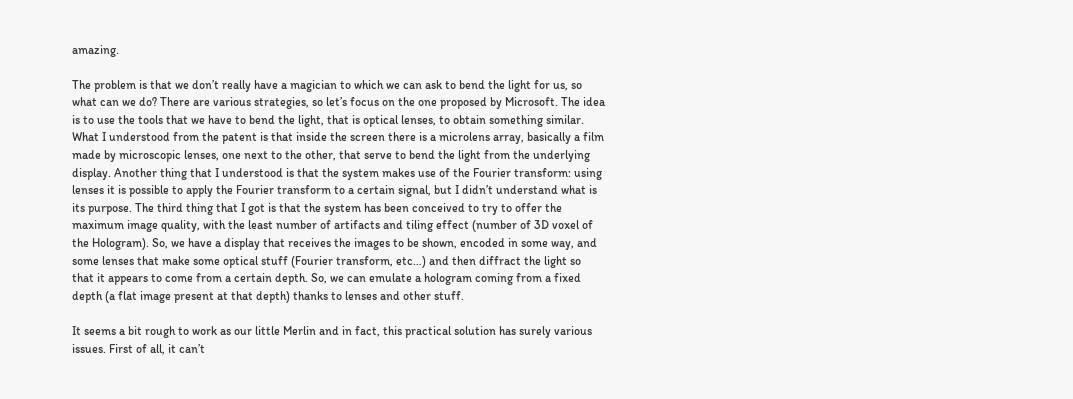amazing.

The problem is that we don’t really have a magician to which we can ask to bend the light for us, so what can we do? There are various strategies, so let’s focus on the one proposed by Microsoft. The idea is to use the tools that we have to bend the light, that is optical lenses, to obtain something similar. What I understood from the patent is that inside the screen there is a microlens array, basically a film made by microscopic lenses, one next to the other, that serve to bend the light from the underlying display. Another thing that I understood is that the system makes use of the Fourier transform: using lenses it is possible to apply the Fourier transform to a certain signal, but I didn’t understand what is its purpose. The third thing that I got is that the system has been conceived to try to offer the maximum image quality, with the least number of artifacts and tiling effect (number of 3D voxel of the Hologram). So, we have a display that receives the images to be shown, encoded in some way, and some lenses that make some optical stuff (Fourier transform, etc…) and then diffract the light so that it appears to come from a certain depth. So, we can emulate a hologram coming from a fixed depth (a flat image present at that depth) thanks to lenses and other stuff.

It seems a bit rough to work as our little Merlin and in fact, this practical solution has surely various issues. First of all, it can’t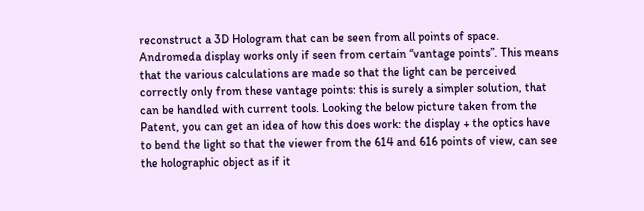reconstruct a 3D Hologram that can be seen from all points of space. Andromeda display works only if seen from certain “vantage points”. This means that the various calculations are made so that the light can be perceived correctly only from these vantage points: this is surely a simpler solution, that can be handled with current tools. Looking the below picture taken from the Patent, you can get an idea of how this does work: the display + the optics have to bend the light so that the viewer from the 614 and 616 points of view, can see the holographic object as if it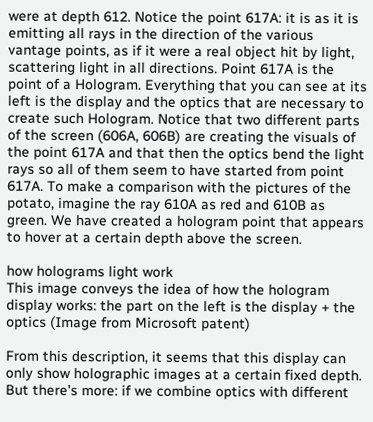were at depth 612. Notice the point 617A: it is as it is emitting all rays in the direction of the various vantage points, as if it were a real object hit by light, scattering light in all directions. Point 617A is the point of a Hologram. Everything that you can see at its left is the display and the optics that are necessary to create such Hologram. Notice that two different parts of the screen (606A, 606B) are creating the visuals of the point 617A and that then the optics bend the light rays so all of them seem to have started from point 617A. To make a comparison with the pictures of the potato, imagine the ray 610A as red and 610B as green. We have created a hologram point that appears to hover at a certain depth above the screen.

how holograms light work
This image conveys the idea of how the hologram display works: the part on the left is the display + the optics (Image from Microsoft patent)

From this description, it seems that this display can only show holographic images at a certain fixed depth. But there’s more: if we combine optics with different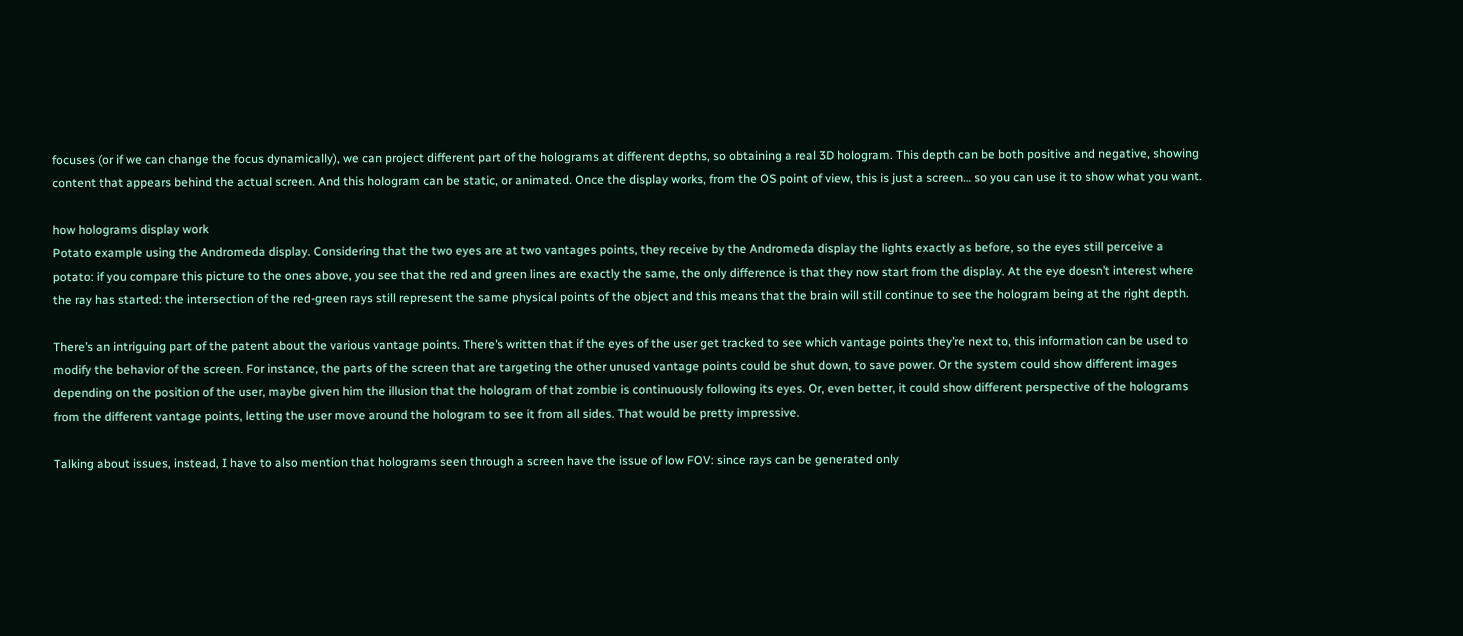focuses (or if we can change the focus dynamically), we can project different part of the holograms at different depths, so obtaining a real 3D hologram. This depth can be both positive and negative, showing content that appears behind the actual screen. And this hologram can be static, or animated. Once the display works, from the OS point of view, this is just a screen… so you can use it to show what you want.

how holograms display work
Potato example using the Andromeda display. Considering that the two eyes are at two vantages points, they receive by the Andromeda display the lights exactly as before, so the eyes still perceive a potato: if you compare this picture to the ones above, you see that the red and green lines are exactly the same, the only difference is that they now start from the display. At the eye doesn’t interest where the ray has started: the intersection of the red-green rays still represent the same physical points of the object and this means that the brain will still continue to see the hologram being at the right depth.

There’s an intriguing part of the patent about the various vantage points. There’s written that if the eyes of the user get tracked to see which vantage points they’re next to, this information can be used to modify the behavior of the screen. For instance, the parts of the screen that are targeting the other unused vantage points could be shut down, to save power. Or the system could show different images depending on the position of the user, maybe given him the illusion that the hologram of that zombie is continuously following its eyes. Or, even better, it could show different perspective of the holograms from the different vantage points, letting the user move around the hologram to see it from all sides. That would be pretty impressive.

Talking about issues, instead, I have to also mention that holograms seen through a screen have the issue of low FOV: since rays can be generated only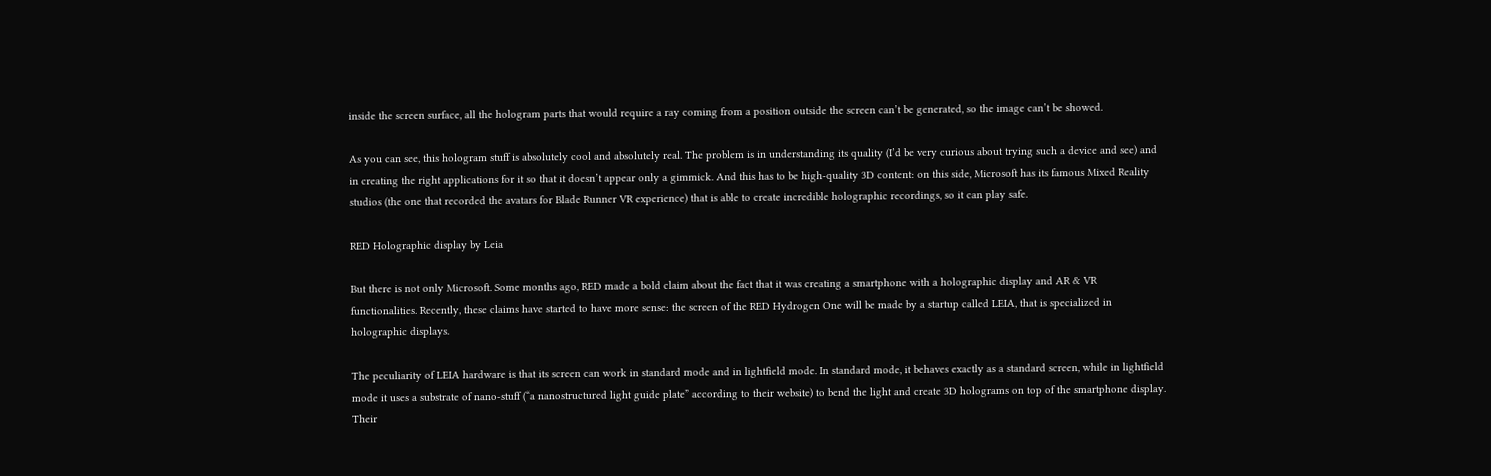inside the screen surface, all the hologram parts that would require a ray coming from a position outside the screen can’t be generated, so the image can’t be showed.

As you can see, this hologram stuff is absolutely cool and absolutely real. The problem is in understanding its quality (I’d be very curious about trying such a device and see) and in creating the right applications for it so that it doesn’t appear only a gimmick. And this has to be high-quality 3D content: on this side, Microsoft has its famous Mixed Reality studios (the one that recorded the avatars for Blade Runner VR experience) that is able to create incredible holographic recordings, so it can play safe.

RED Holographic display by Leia

But there is not only Microsoft. Some months ago, RED made a bold claim about the fact that it was creating a smartphone with a holographic display and AR & VR functionalities. Recently, these claims have started to have more sense: the screen of the RED Hydrogen One will be made by a startup called LEIA, that is specialized in holographic displays.

The peculiarity of LEIA hardware is that its screen can work in standard mode and in lightfield mode. In standard mode, it behaves exactly as a standard screen, while in lightfield mode it uses a substrate of nano-stuff (“a nanostructured light guide plate” according to their website) to bend the light and create 3D holograms on top of the smartphone display. Their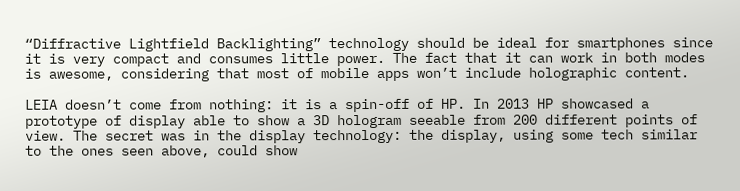“Diffractive Lightfield Backlighting” technology should be ideal for smartphones since it is very compact and consumes little power. The fact that it can work in both modes is awesome, considering that most of mobile apps won’t include holographic content.

LEIA doesn’t come from nothing: it is a spin-off of HP. In 2013 HP showcased a prototype of display able to show a 3D hologram seeable from 200 different points of view. The secret was in the display technology: the display, using some tech similar to the ones seen above, could show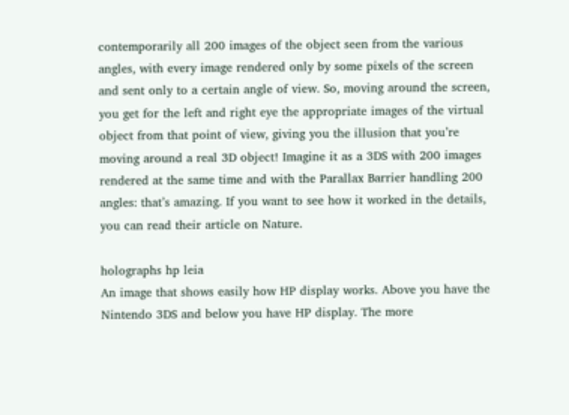contemporarily all 200 images of the object seen from the various angles, with every image rendered only by some pixels of the screen and sent only to a certain angle of view. So, moving around the screen, you get for the left and right eye the appropriate images of the virtual object from that point of view, giving you the illusion that you’re moving around a real 3D object! Imagine it as a 3DS with 200 images rendered at the same time and with the Parallax Barrier handling 200 angles: that’s amazing. If you want to see how it worked in the details, you can read their article on Nature.

holographs hp leia
An image that shows easily how HP display works. Above you have the Nintendo 3DS and below you have HP display. The more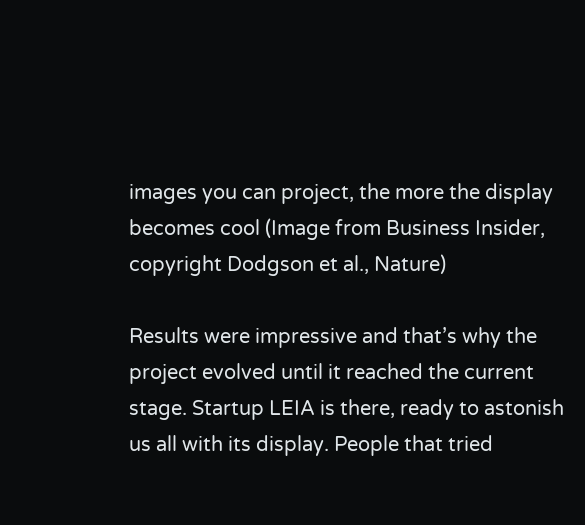images you can project, the more the display becomes cool (Image from Business Insider, copyright Dodgson et al., Nature)

Results were impressive and that’s why the project evolved until it reached the current stage. Startup LEIA is there, ready to astonish us all with its display. People that tried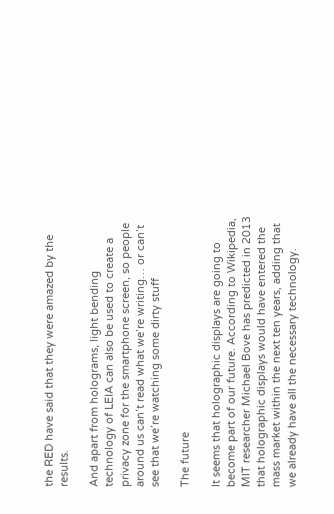the RED have said that they were amazed by the results.

And apart from holograms, light bending technology of LEIA can also be used to create a privacy zone for the smartphone screen, so people around us can’t read what we’re writing… or can’t see that we’re watching some dirty stuff

The future

It seems that holographic displays are going to become part of our future. According to Wikipedia, MIT researcher Michael Bove has predicted in 2013 that holographic displays would have entered the mass market within the next ten years, adding that we already have all the necessary technology.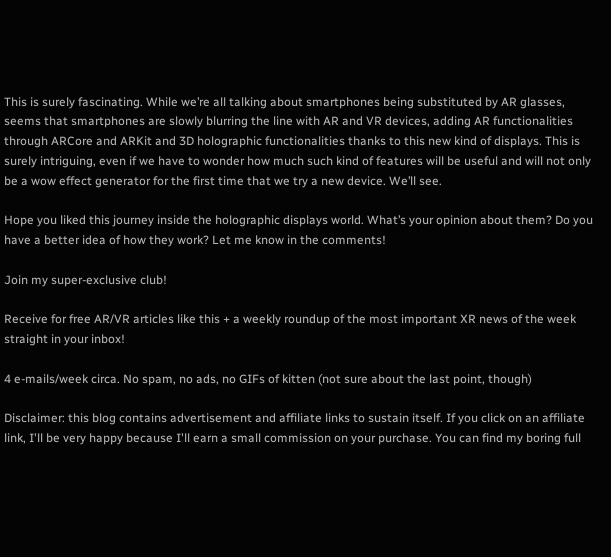This is surely fascinating. While we’re all talking about smartphones being substituted by AR glasses, seems that smartphones are slowly blurring the line with AR and VR devices, adding AR functionalities through ARCore and ARKit and 3D holographic functionalities thanks to this new kind of displays. This is surely intriguing, even if we have to wonder how much such kind of features will be useful and will not only be a wow effect generator for the first time that we try a new device. We’ll see.

Hope you liked this journey inside the holographic displays world. What’s your opinion about them? Do you have a better idea of how they work? Let me know in the comments!

Join my super-exclusive club!

Receive for free AR/VR articles like this + a weekly roundup of the most important XR news of the week straight in your inbox!

4 e-mails/week circa. No spam, no ads, no GIFs of kitten (not sure about the last point, though)

Disclaimer: this blog contains advertisement and affiliate links to sustain itself. If you click on an affiliate link, I'll be very happy because I'll earn a small commission on your purchase. You can find my boring full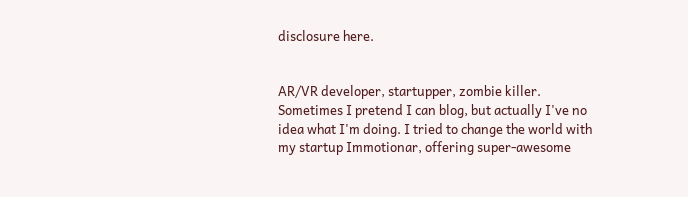disclosure here.


AR/VR developer, startupper, zombie killer. Sometimes I pretend I can blog, but actually I've no idea what I'm doing. I tried to change the world with my startup Immotionar, offering super-awesome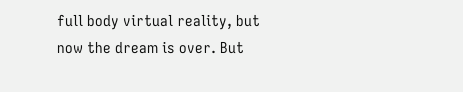full body virtual reality, but now the dream is over. But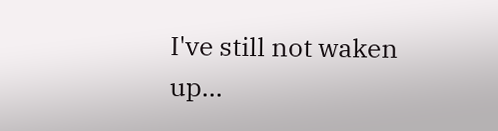I've still not waken up...